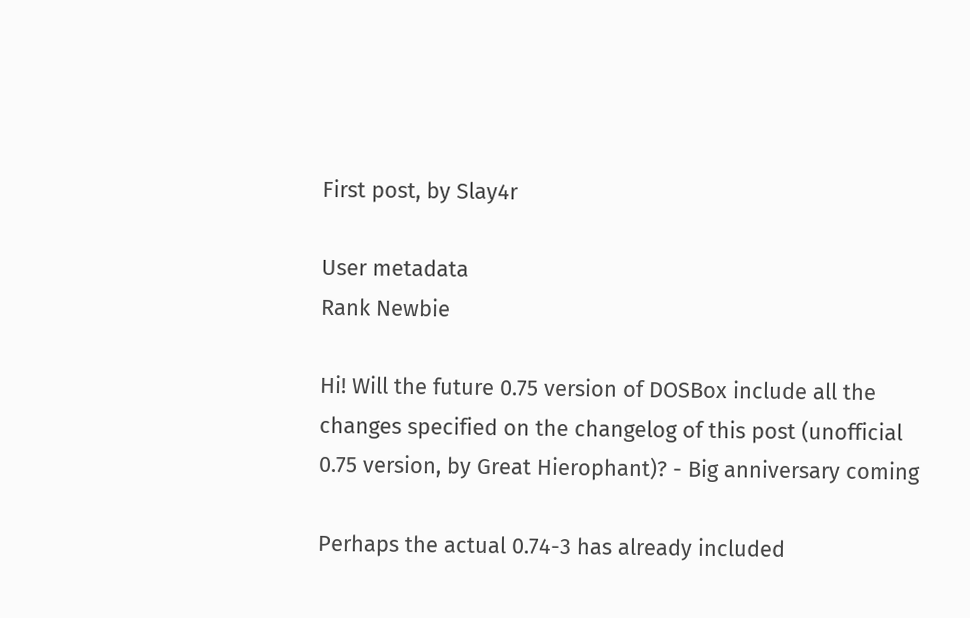First post, by Slay4r

User metadata
Rank Newbie

Hi! Will the future 0.75 version of DOSBox include all the changes specified on the changelog of this post (unofficial 0.75 version, by Great Hierophant)? - Big anniversary coming

Perhaps the actual 0.74-3 has already included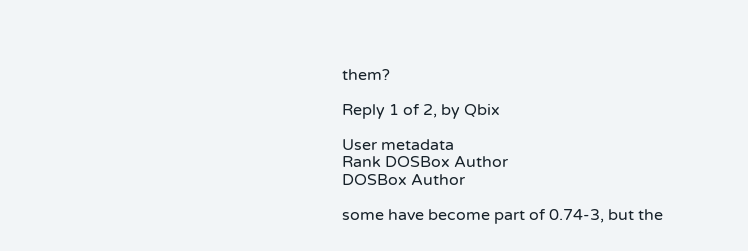them?

Reply 1 of 2, by Qbix

User metadata
Rank DOSBox Author
DOSBox Author

some have become part of 0.74-3, but the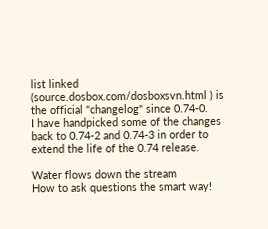list linked (source.dosbox.com/dosboxsvn.html ) is the official "changelog" since 0.74-0.
I have handpicked some of the changes back to 0.74-2 and 0.74-3 in order to extend the life of the 0.74 release.

Water flows down the stream
How to ask questions the smart way!